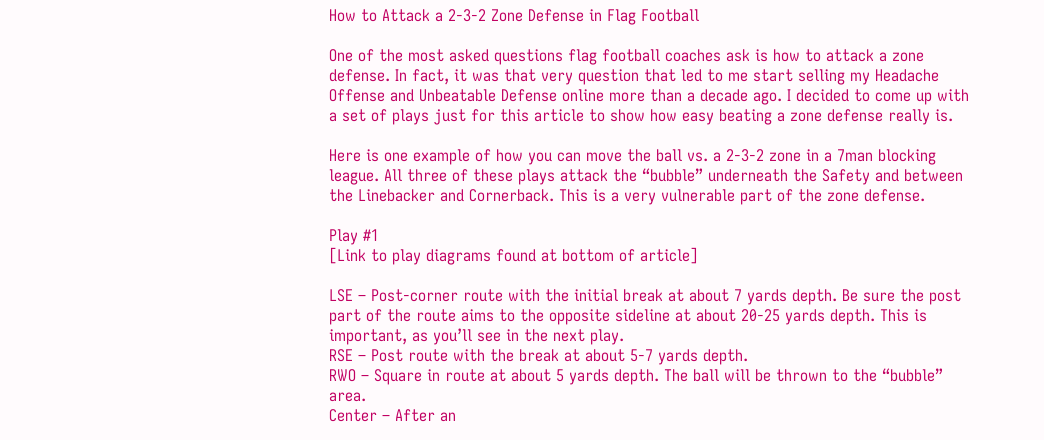How to Attack a 2-3-2 Zone Defense in Flag Football

One of the most asked questions flag football coaches ask is how to attack a zone defense. In fact, it was that very question that led to me start selling my Headache Offense and Unbeatable Defense online more than a decade ago. I decided to come up with a set of plays just for this article to show how easy beating a zone defense really is.

Here is one example of how you can move the ball vs. a 2-3-2 zone in a 7man blocking league. All three of these plays attack the “bubble” underneath the Safety and between the Linebacker and Cornerback. This is a very vulnerable part of the zone defense.

Play #1
[Link to play diagrams found at bottom of article]

LSE – Post-corner route with the initial break at about 7 yards depth. Be sure the post part of the route aims to the opposite sideline at about 20-25 yards depth. This is important, as you’ll see in the next play.
RSE – Post route with the break at about 5-7 yards depth.
RWO – Square in route at about 5 yards depth. The ball will be thrown to the “bubble” area.
Center – After an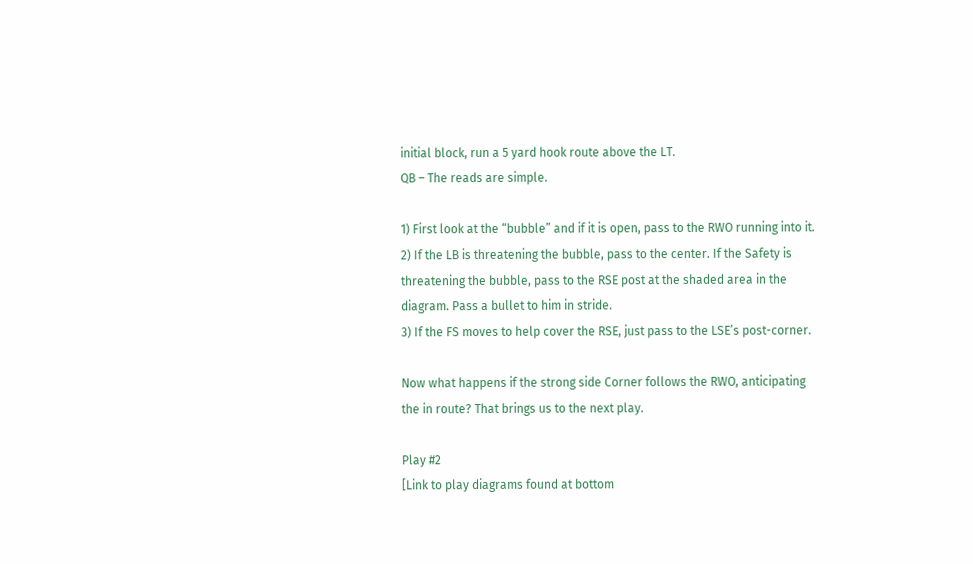initial block, run a 5 yard hook route above the LT.
QB – The reads are simple.

1) First look at the “bubble” and if it is open, pass to the RWO running into it.
2) If the LB is threatening the bubble, pass to the center. If the Safety is threatening the bubble, pass to the RSE post at the shaded area in the diagram. Pass a bullet to him in stride.
3) If the FS moves to help cover the RSE, just pass to the LSE’s post-corner.

Now what happens if the strong side Corner follows the RWO, anticipating the in route? That brings us to the next play.

Play #2
[Link to play diagrams found at bottom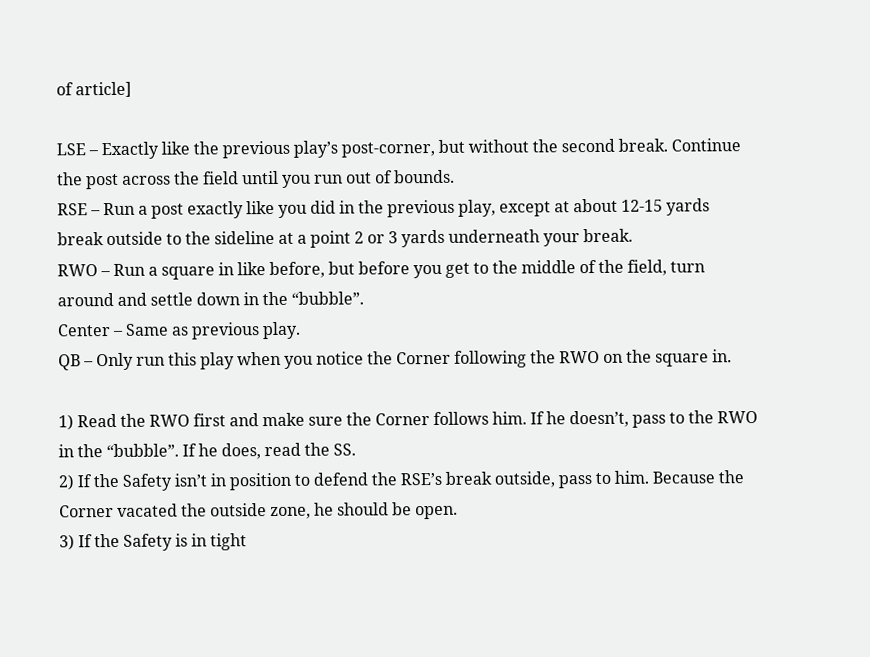of article]

LSE – Exactly like the previous play’s post-corner, but without the second break. Continue the post across the field until you run out of bounds.
RSE – Run a post exactly like you did in the previous play, except at about 12-15 yards break outside to the sideline at a point 2 or 3 yards underneath your break.
RWO – Run a square in like before, but before you get to the middle of the field, turn around and settle down in the “bubble”.
Center – Same as previous play.
QB – Only run this play when you notice the Corner following the RWO on the square in.

1) Read the RWO first and make sure the Corner follows him. If he doesn’t, pass to the RWO in the “bubble”. If he does, read the SS.
2) If the Safety isn’t in position to defend the RSE’s break outside, pass to him. Because the Corner vacated the outside zone, he should be open.
3) If the Safety is in tight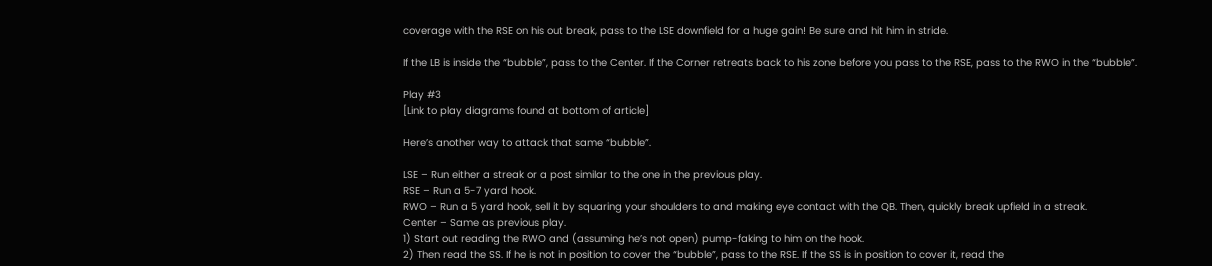coverage with the RSE on his out break, pass to the LSE downfield for a huge gain! Be sure and hit him in stride.

If the LB is inside the “bubble”, pass to the Center. If the Corner retreats back to his zone before you pass to the RSE, pass to the RWO in the “bubble”.

Play #3
[Link to play diagrams found at bottom of article]

Here’s another way to attack that same “bubble”.

LSE – Run either a streak or a post similar to the one in the previous play.
RSE – Run a 5-7 yard hook.
RWO – Run a 5 yard hook, sell it by squaring your shoulders to and making eye contact with the QB. Then, quickly break upfield in a streak.
Center – Same as previous play.
1) Start out reading the RWO and (assuming he’s not open) pump-faking to him on the hook.
2) Then read the SS. If he is not in position to cover the “bubble”, pass to the RSE. If the SS is in position to cover it, read the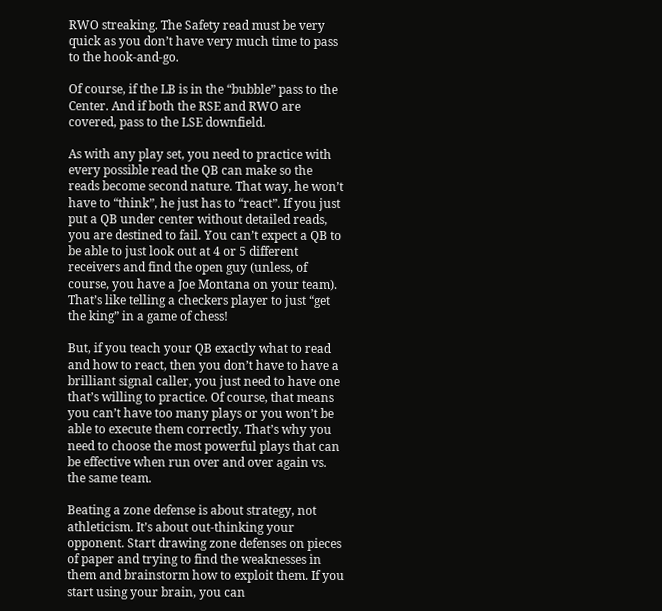RWO streaking. The Safety read must be very quick as you don’t have very much time to pass to the hook-and-go.

Of course, if the LB is in the “bubble” pass to the Center. And if both the RSE and RWO are covered, pass to the LSE downfield.

As with any play set, you need to practice with every possible read the QB can make so the reads become second nature. That way, he won’t have to “think”, he just has to “react”. If you just put a QB under center without detailed reads, you are destined to fail. You can’t expect a QB to be able to just look out at 4 or 5 different receivers and find the open guy (unless, of course, you have a Joe Montana on your team). That’s like telling a checkers player to just “get the king” in a game of chess!

But, if you teach your QB exactly what to read and how to react, then you don’t have to have a brilliant signal caller, you just need to have one that’s willing to practice. Of course, that means you can’t have too many plays or you won’t be able to execute them correctly. That’s why you need to choose the most powerful plays that can be effective when run over and over again vs. the same team.

Beating a zone defense is about strategy, not athleticism. It’s about out-thinking your opponent. Start drawing zone defenses on pieces of paper and trying to find the weaknesses in them and brainstorm how to exploit them. If you start using your brain, you can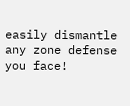easily dismantle any zone defense you face!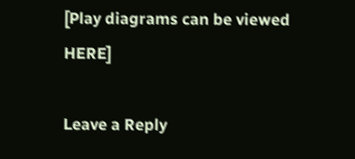[Play diagrams can be viewed HERE]

Leave a Reply